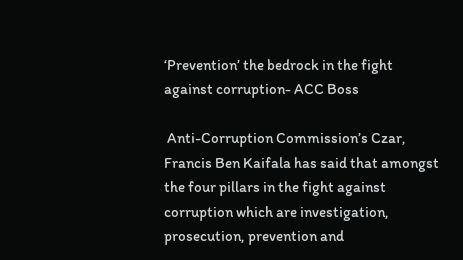‘Prevention’ the bedrock in the fight against corruption- ACC Boss

 Anti-Corruption Commission’s Czar, Francis Ben Kaifala has said that amongst the four pillars in the fight against corruption which are investigation, prosecution, prevention and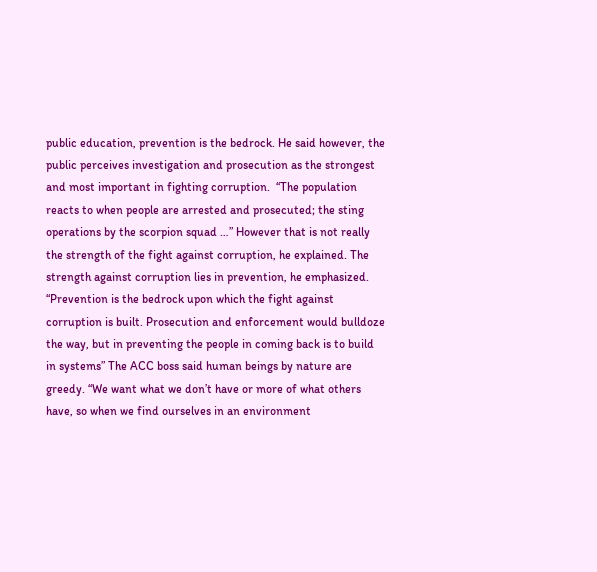public education, prevention is the bedrock. He said however, the public perceives investigation and prosecution as the strongest and most important in fighting corruption.  “The population reacts to when people are arrested and prosecuted; the sting operations by the scorpion squad …” However that is not really the strength of the fight against corruption, he explained. The strength against corruption lies in prevention, he emphasized. “Prevention is the bedrock upon which the fight against corruption is built. Prosecution and enforcement would bulldoze the way, but in preventing the people in coming back is to build in systems” The ACC boss said human beings by nature are greedy. “We want what we don’t have or more of what others have, so when we find ourselves in an environment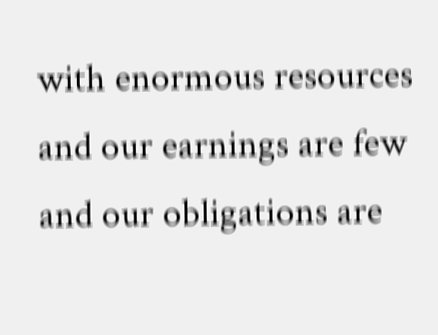with enormous resources and our earnings are few and our obligations are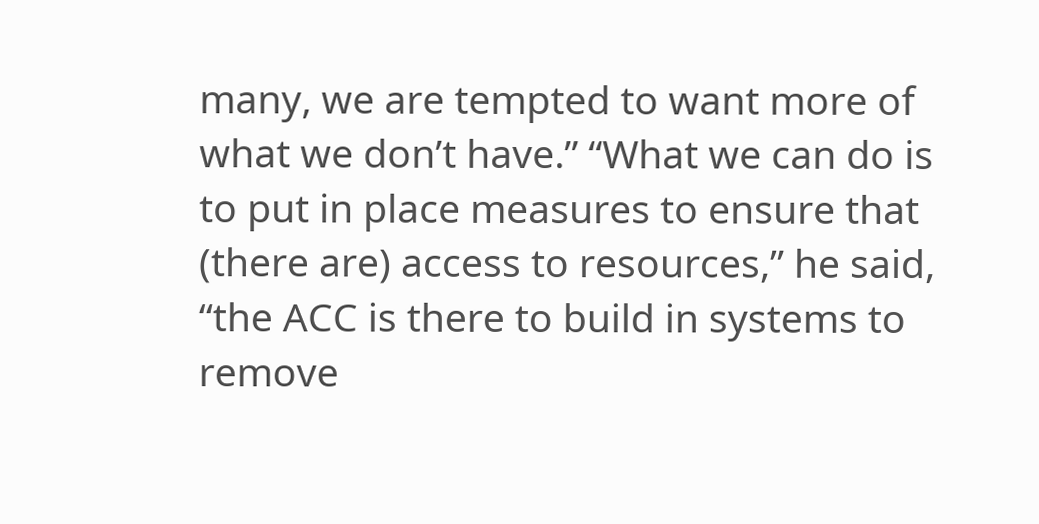many, we are tempted to want more of what we don’t have.” “What we can do is to put in place measures to ensure that (there are) access to resources,” he said, “the ACC is there to build in systems to remove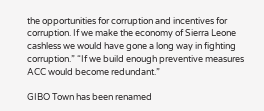the opportunities for corruption and incentives for corruption. If we make the economy of Sierra Leone cashless we would have gone a long way in fighting corruption.” “If we build enough preventive measures ACC would become redundant.”

GIBO Town has been renamed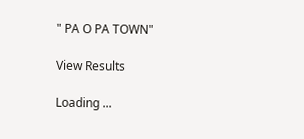" PA O PA TOWN"

View Results

Loading ...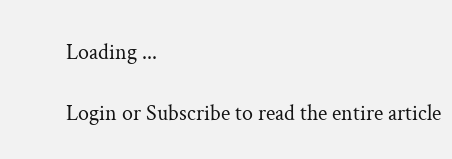Loading ...

Login or Subscribe to read the entire article